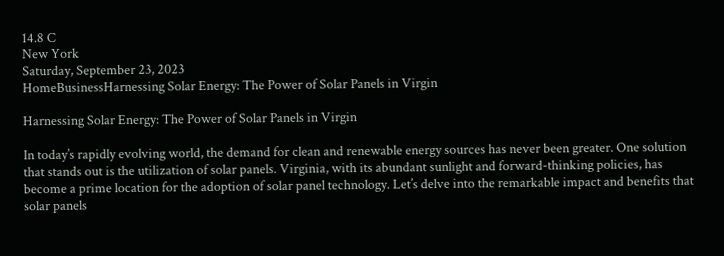14.8 C
New York
Saturday, September 23, 2023
HomeBusinessHarnessing Solar Energy: The Power of Solar Panels in Virgin

Harnessing Solar Energy: The Power of Solar Panels in Virgin

In today’s rapidly evolving world, the demand for clean and renewable energy sources has never been greater. One solution that stands out is the utilization of solar panels. Virginia, with its abundant sunlight and forward-thinking policies, has become a prime location for the adoption of solar panel technology. Let’s delve into the remarkable impact and benefits that solar panels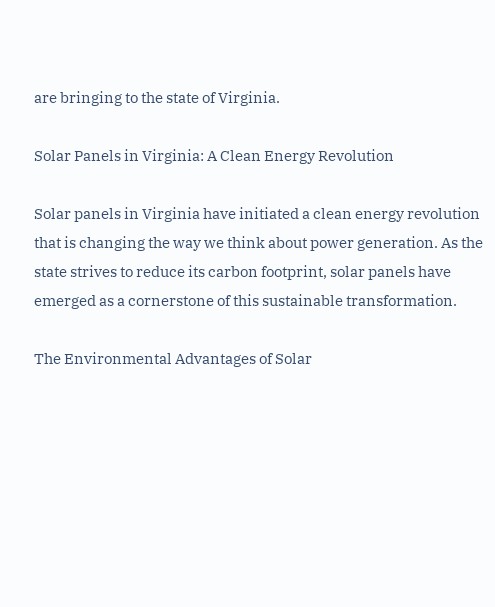are bringing to the state of Virginia.

Solar Panels in Virginia: A Clean Energy Revolution

Solar panels in Virginia have initiated a clean energy revolution that is changing the way we think about power generation. As the state strives to reduce its carbon footprint, solar panels have emerged as a cornerstone of this sustainable transformation.

The Environmental Advantages of Solar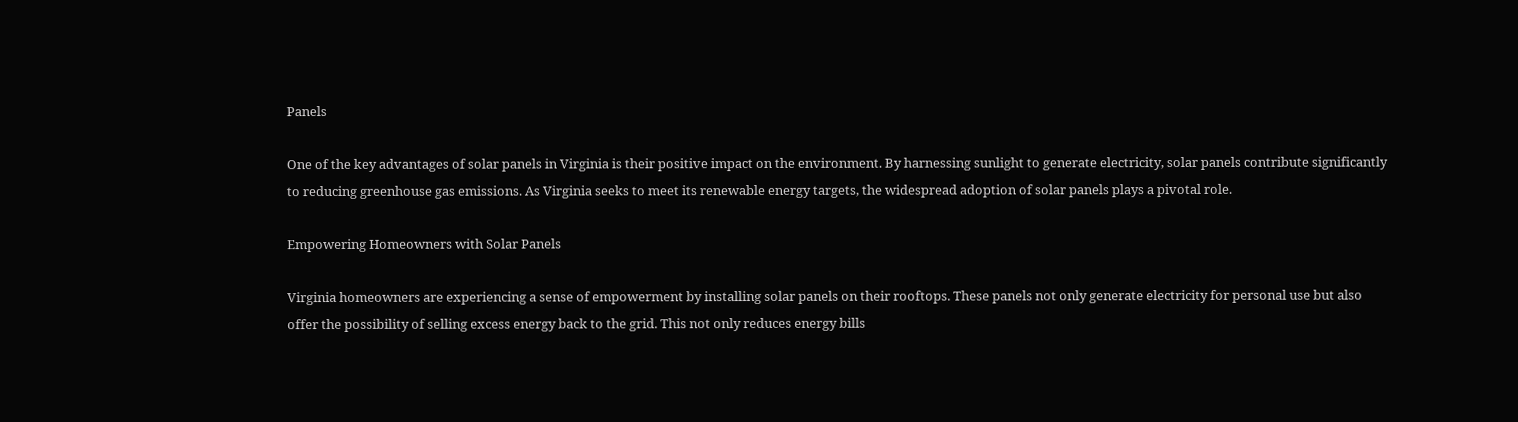Panels

One of the key advantages of solar panels in Virginia is their positive impact on the environment. By harnessing sunlight to generate electricity, solar panels contribute significantly to reducing greenhouse gas emissions. As Virginia seeks to meet its renewable energy targets, the widespread adoption of solar panels plays a pivotal role.

Empowering Homeowners with Solar Panels

Virginia homeowners are experiencing a sense of empowerment by installing solar panels on their rooftops. These panels not only generate electricity for personal use but also offer the possibility of selling excess energy back to the grid. This not only reduces energy bills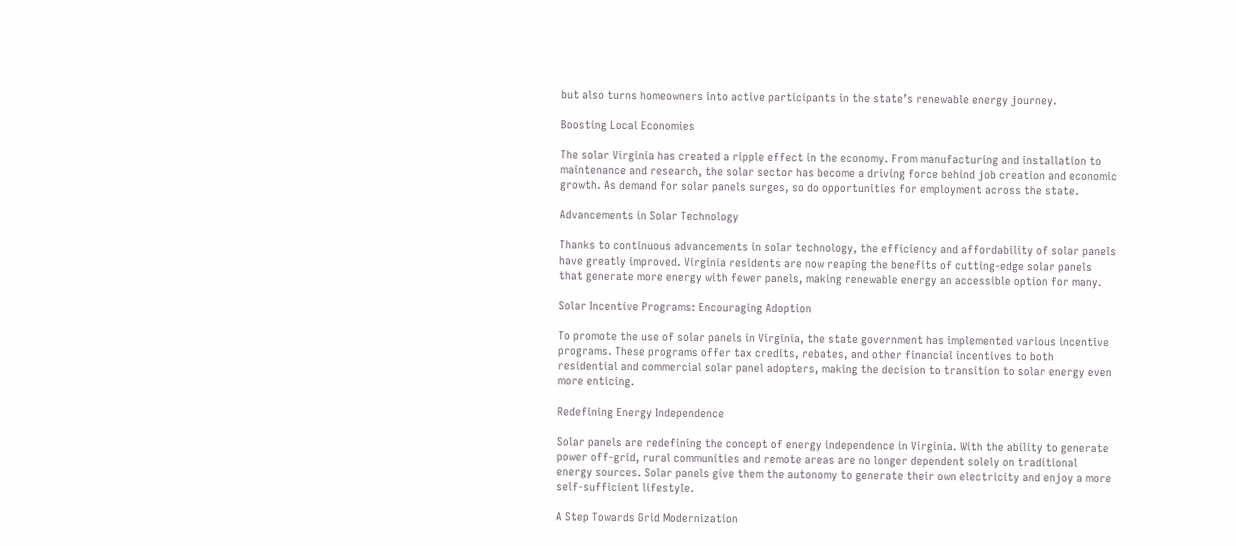but also turns homeowners into active participants in the state’s renewable energy journey.

Boosting Local Economies

The solar Virginia has created a ripple effect in the economy. From manufacturing and installation to maintenance and research, the solar sector has become a driving force behind job creation and economic growth. As demand for solar panels surges, so do opportunities for employment across the state.

Advancements in Solar Technology

Thanks to continuous advancements in solar technology, the efficiency and affordability of solar panels have greatly improved. Virginia residents are now reaping the benefits of cutting-edge solar panels that generate more energy with fewer panels, making renewable energy an accessible option for many.

Solar Incentive Programs: Encouraging Adoption

To promote the use of solar panels in Virginia, the state government has implemented various incentive programs. These programs offer tax credits, rebates, and other financial incentives to both residential and commercial solar panel adopters, making the decision to transition to solar energy even more enticing.

Redefining Energy Independence

Solar panels are redefining the concept of energy independence in Virginia. With the ability to generate power off-grid, rural communities and remote areas are no longer dependent solely on traditional energy sources. Solar panels give them the autonomy to generate their own electricity and enjoy a more self-sufficient lifestyle.

A Step Towards Grid Modernization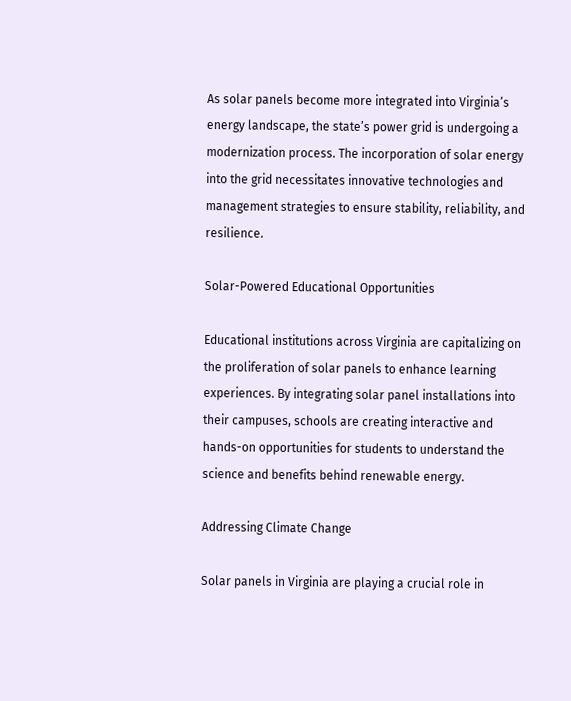As solar panels become more integrated into Virginia’s energy landscape, the state’s power grid is undergoing a modernization process. The incorporation of solar energy into the grid necessitates innovative technologies and management strategies to ensure stability, reliability, and resilience.

Solar-Powered Educational Opportunities

Educational institutions across Virginia are capitalizing on the proliferation of solar panels to enhance learning experiences. By integrating solar panel installations into their campuses, schools are creating interactive and hands-on opportunities for students to understand the science and benefits behind renewable energy.

Addressing Climate Change

Solar panels in Virginia are playing a crucial role in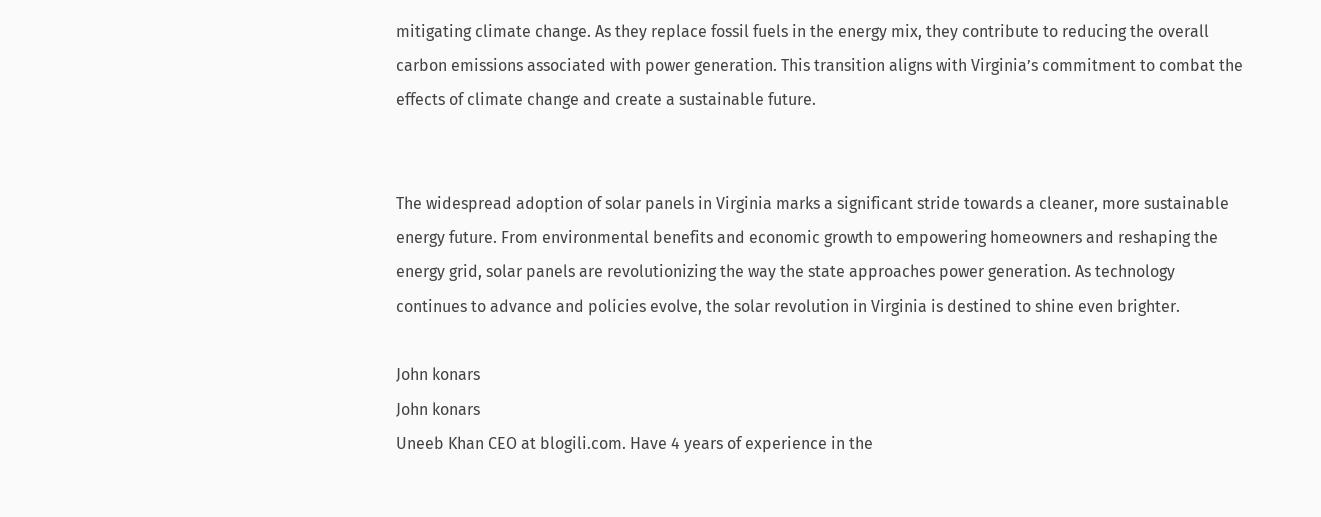mitigating climate change. As they replace fossil fuels in the energy mix, they contribute to reducing the overall carbon emissions associated with power generation. This transition aligns with Virginia’s commitment to combat the effects of climate change and create a sustainable future.


The widespread adoption of solar panels in Virginia marks a significant stride towards a cleaner, more sustainable energy future. From environmental benefits and economic growth to empowering homeowners and reshaping the energy grid, solar panels are revolutionizing the way the state approaches power generation. As technology continues to advance and policies evolve, the solar revolution in Virginia is destined to shine even brighter.

John konars
John konars
Uneeb Khan CEO at blogili.com. Have 4 years of experience in the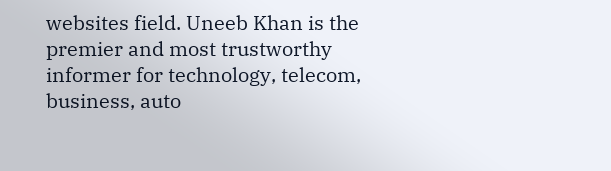websites field. Uneeb Khan is the premier and most trustworthy informer for technology, telecom, business, auto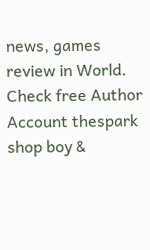news, games review in World. Check free Author Account thespark shop boy &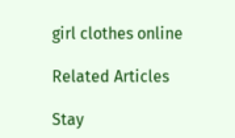girl clothes online

Related Articles

Stay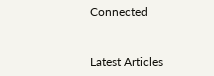Connected


Latest Articles